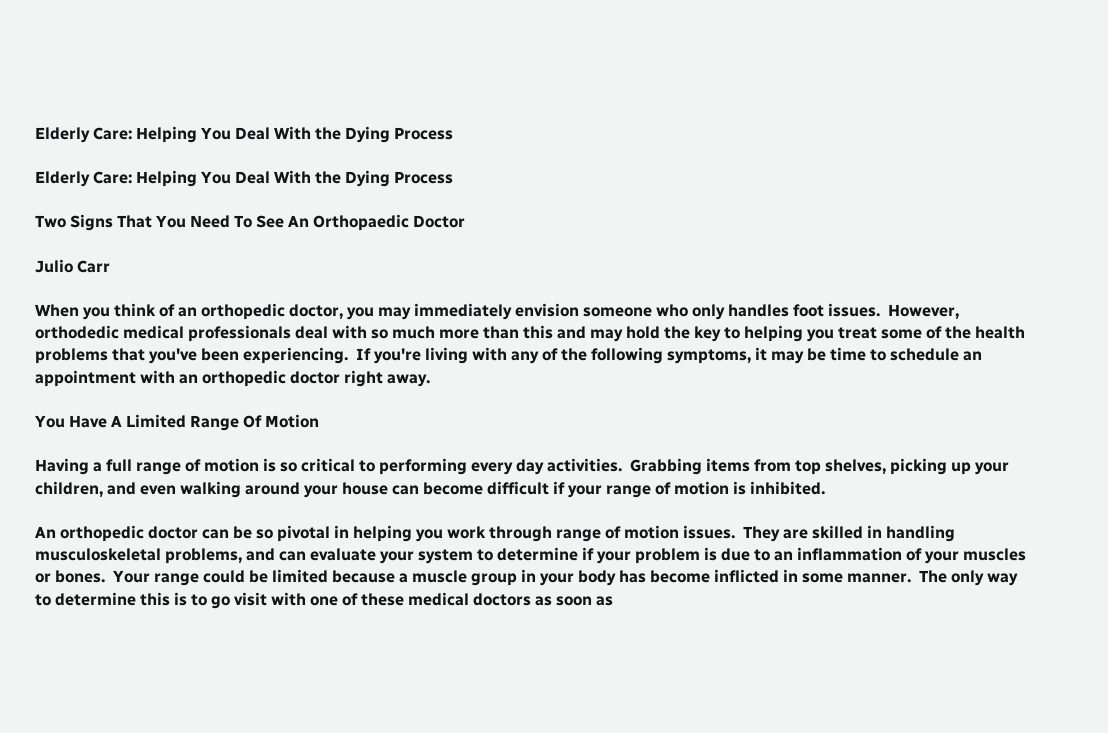Elderly Care: Helping You Deal With the Dying Process

Elderly Care: Helping You Deal With the Dying Process

Two Signs That You Need To See An Orthopaedic Doctor

Julio Carr

When you think of an orthopedic doctor, you may immediately envision someone who only handles foot issues.  However, orthodedic medical professionals deal with so much more than this and may hold the key to helping you treat some of the health problems that you've been experiencing.  If you're living with any of the following symptoms, it may be time to schedule an appointment with an orthopedic doctor right away.

You Have A Limited Range Of Motion

Having a full range of motion is so critical to performing every day activities.  Grabbing items from top shelves, picking up your children, and even walking around your house can become difficult if your range of motion is inhibited.

An orthopedic doctor can be so pivotal in helping you work through range of motion issues.  They are skilled in handling musculoskeletal problems, and can evaluate your system to determine if your problem is due to an inflammation of your muscles or bones.  Your range could be limited because a muscle group in your body has become inflicted in some manner.  The only way to determine this is to go visit with one of these medical doctors as soon as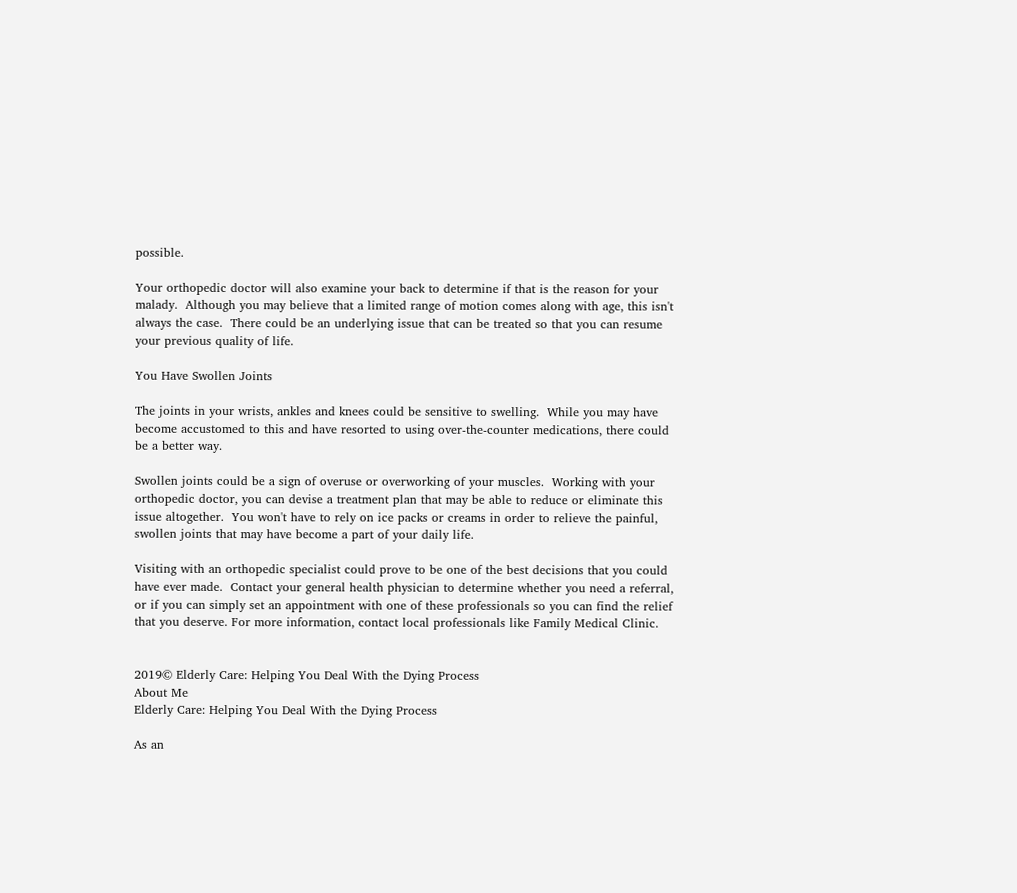possible.

Your orthopedic doctor will also examine your back to determine if that is the reason for your malady.  Although you may believe that a limited range of motion comes along with age, this isn't always the case.  There could be an underlying issue that can be treated so that you can resume your previous quality of life.

You Have Swollen Joints

The joints in your wrists, ankles and knees could be sensitive to swelling.  While you may have become accustomed to this and have resorted to using over-the-counter medications, there could be a better way.

Swollen joints could be a sign of overuse or overworking of your muscles.  Working with your orthopedic doctor, you can devise a treatment plan that may be able to reduce or eliminate this issue altogether.  You won't have to rely on ice packs or creams in order to relieve the painful, swollen joints that may have become a part of your daily life.

Visiting with an orthopedic specialist could prove to be one of the best decisions that you could have ever made.  Contact your general health physician to determine whether you need a referral, or if you can simply set an appointment with one of these professionals so you can find the relief that you deserve. For more information, contact local professionals like Family Medical Clinic.


2019© Elderly Care: Helping You Deal With the Dying Process
About Me
Elderly Care: Helping You Deal With the Dying Process

As an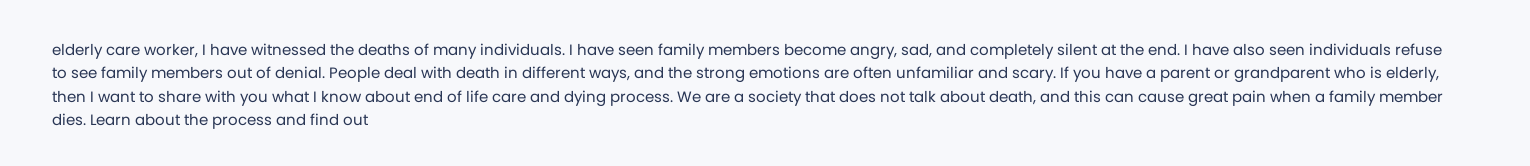elderly care worker, I have witnessed the deaths of many individuals. I have seen family members become angry, sad, and completely silent at the end. I have also seen individuals refuse to see family members out of denial. People deal with death in different ways, and the strong emotions are often unfamiliar and scary. If you have a parent or grandparent who is elderly, then I want to share with you what I know about end of life care and dying process. We are a society that does not talk about death, and this can cause great pain when a family member dies. Learn about the process and find out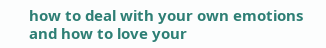how to deal with your own emotions and how to love your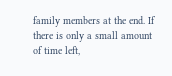family members at the end. If there is only a small amount of time left,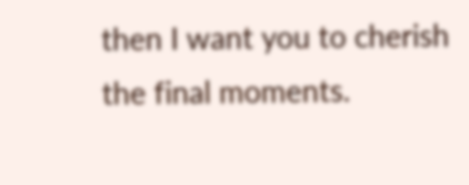then I want you to cherish the final moments.